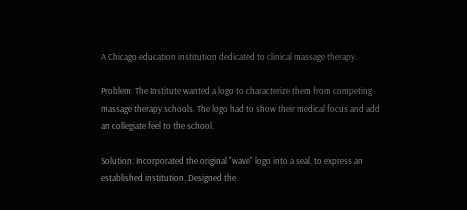A Chicago education institution dedicated to clinical massage therapy.

Problem: The Institute wanted a logo to characterize them from competing massage therapy schools. The logo had to show their medical focus and add an collegiate feel to the school.

Solution: Incorporated the original "wave" logo into a seal, to express an established institution. Designed the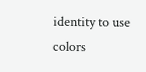identity to use colors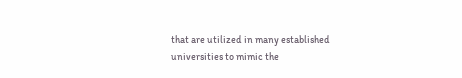that are utilized in many established universities to mimic the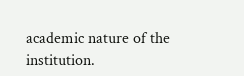academic nature of the institution.